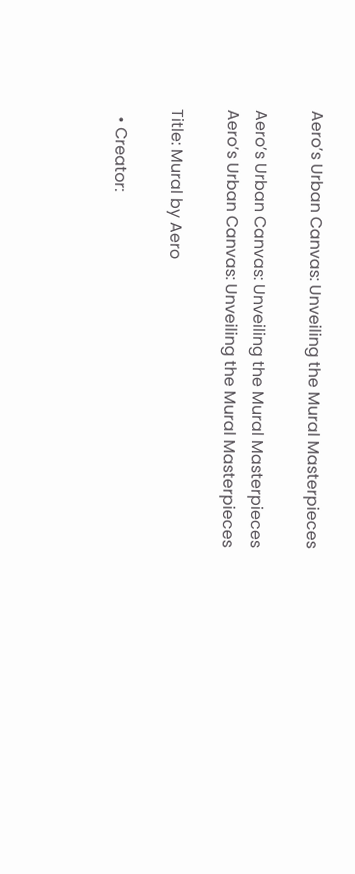Aero’s Urban Canvas: Unveiling the Mural Masterpieces

Aero’s Urban Canvas: Unveiling the Mural Masterpieces
Aero’s Urban Canvas: Unveiling the Mural Masterpieces

Title: Mural by Aero

  • Creator: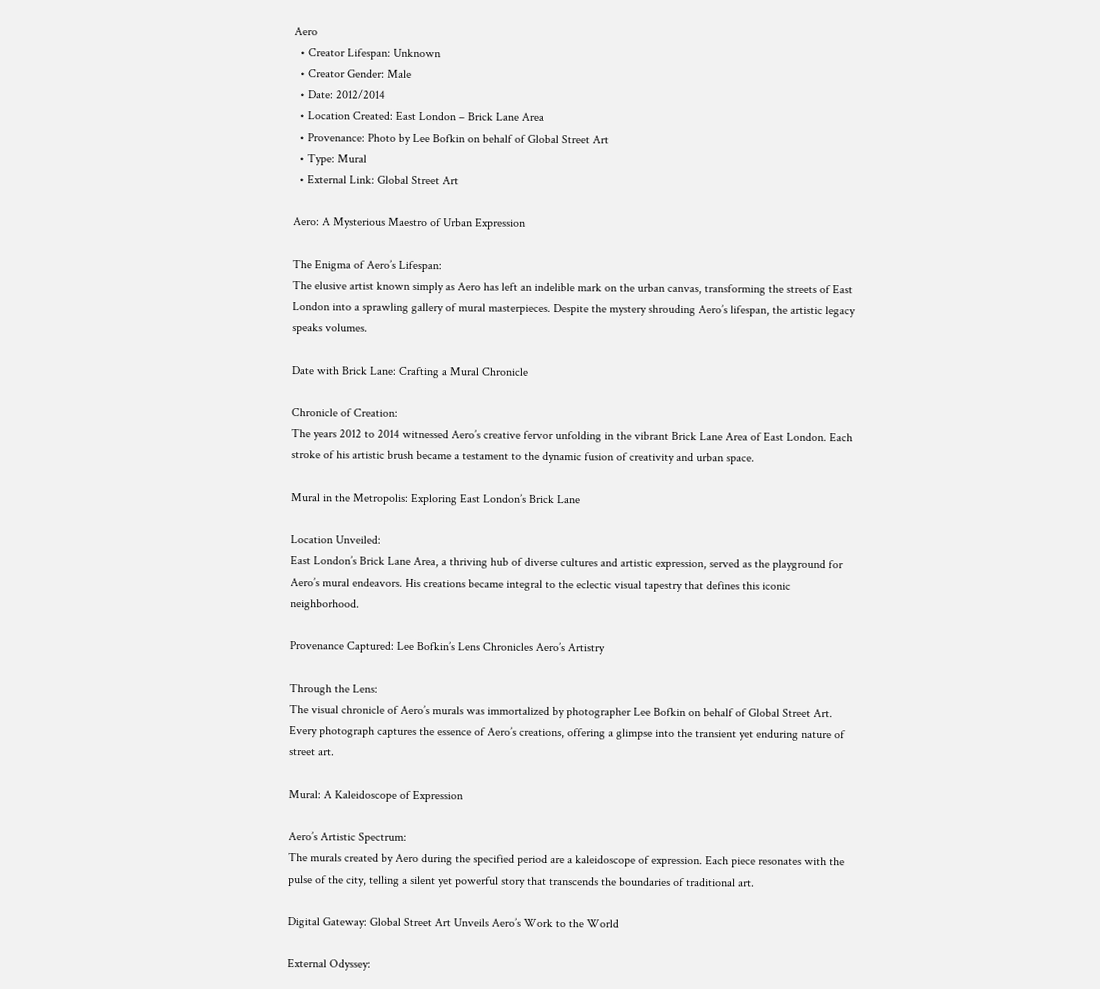Aero
  • Creator Lifespan: Unknown
  • Creator Gender: Male
  • Date: 2012/2014
  • Location Created: East London – Brick Lane Area
  • Provenance: Photo by Lee Bofkin on behalf of Global Street Art
  • Type: Mural
  • External Link: Global Street Art

Aero: A Mysterious Maestro of Urban Expression

The Enigma of Aero’s Lifespan:
The elusive artist known simply as Aero has left an indelible mark on the urban canvas, transforming the streets of East London into a sprawling gallery of mural masterpieces. Despite the mystery shrouding Aero’s lifespan, the artistic legacy speaks volumes.

Date with Brick Lane: Crafting a Mural Chronicle

Chronicle of Creation:
The years 2012 to 2014 witnessed Aero’s creative fervor unfolding in the vibrant Brick Lane Area of East London. Each stroke of his artistic brush became a testament to the dynamic fusion of creativity and urban space.

Mural in the Metropolis: Exploring East London’s Brick Lane

Location Unveiled:
East London’s Brick Lane Area, a thriving hub of diverse cultures and artistic expression, served as the playground for Aero’s mural endeavors. His creations became integral to the eclectic visual tapestry that defines this iconic neighborhood.

Provenance Captured: Lee Bofkin’s Lens Chronicles Aero’s Artistry

Through the Lens:
The visual chronicle of Aero’s murals was immortalized by photographer Lee Bofkin on behalf of Global Street Art. Every photograph captures the essence of Aero’s creations, offering a glimpse into the transient yet enduring nature of street art.

Mural: A Kaleidoscope of Expression

Aero’s Artistic Spectrum:
The murals created by Aero during the specified period are a kaleidoscope of expression. Each piece resonates with the pulse of the city, telling a silent yet powerful story that transcends the boundaries of traditional art.

Digital Gateway: Global Street Art Unveils Aero’s Work to the World

External Odyssey: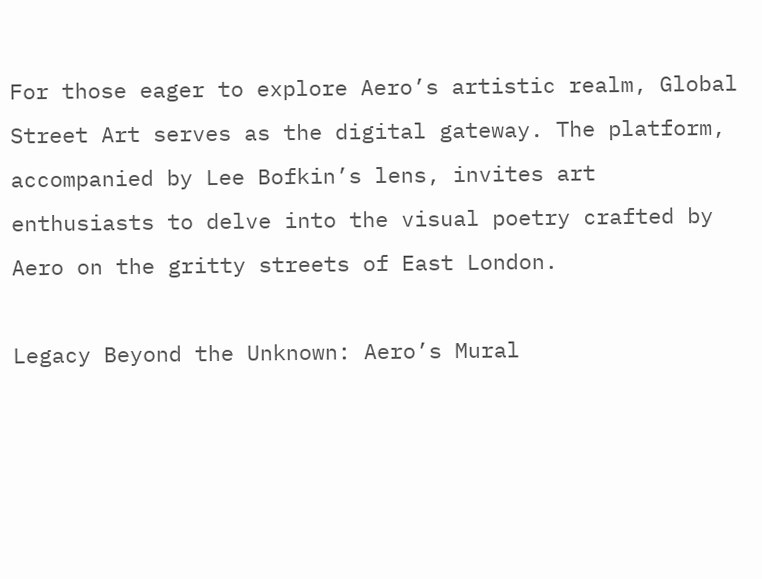For those eager to explore Aero’s artistic realm, Global Street Art serves as the digital gateway. The platform, accompanied by Lee Bofkin’s lens, invites art enthusiasts to delve into the visual poetry crafted by Aero on the gritty streets of East London.

Legacy Beyond the Unknown: Aero’s Mural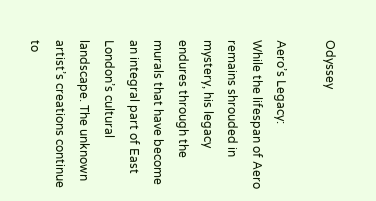Odyssey

Aero’s Legacy:
While the lifespan of Aero remains shrouded in mystery, his legacy endures through the murals that have become an integral part of East London’s cultural landscape. The unknown artist’s creations continue to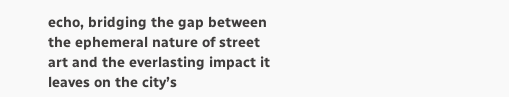echo, bridging the gap between the ephemeral nature of street art and the everlasting impact it leaves on the city’s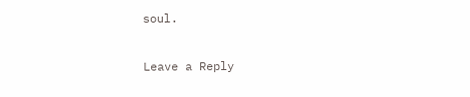soul.

Leave a Reply